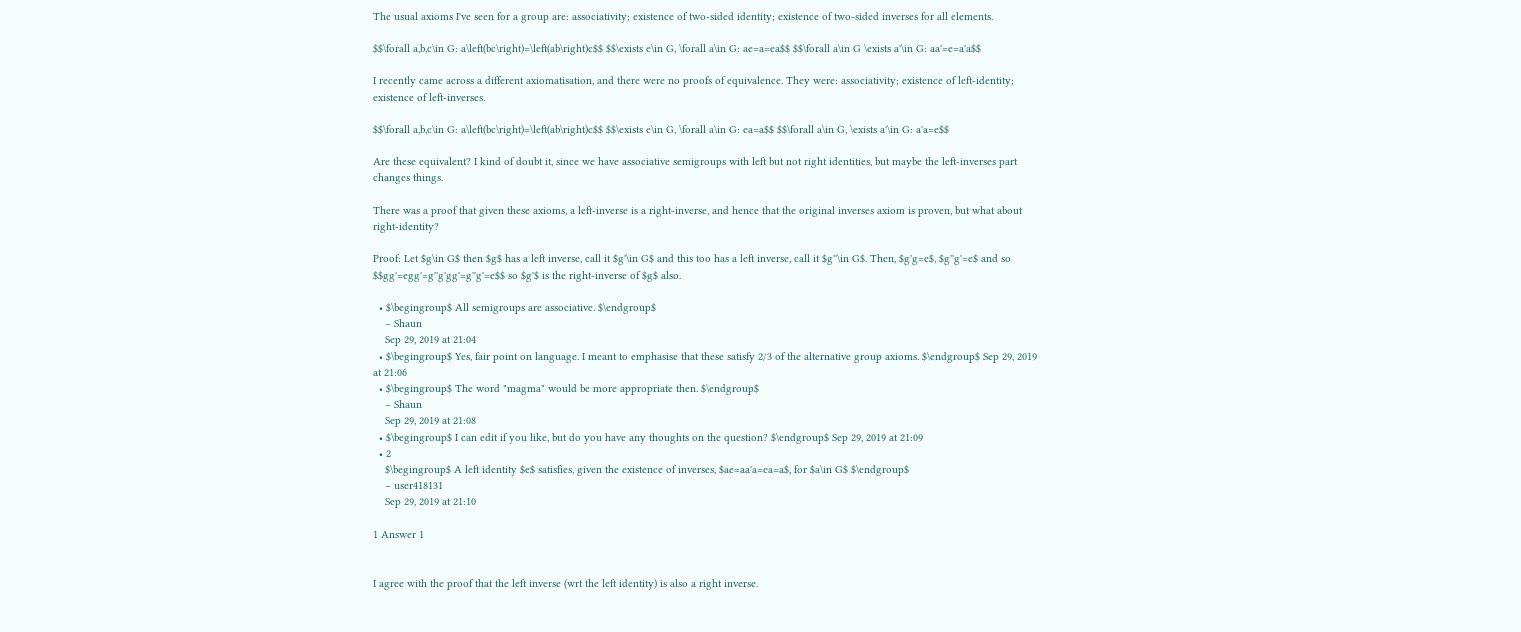The usual axioms I've seen for a group are: associativity; existence of two-sided identity; existence of two-sided inverses for all elements.

$$\forall a,b,c\in G: a\left(bc\right)=\left(ab\right)c$$ $$\exists e\in G, \forall a\in G: ae=a=ea$$ $$\forall a\in G \exists a'\in G: aa'=e=a'a$$

I recently came across a different axiomatisation, and there were no proofs of equivalence. They were: associativity; existence of left-identity; existence of left-inverses.

$$\forall a,b,c\in G: a\left(bc\right)=\left(ab\right)c$$ $$\exists e\in G, \forall a\in G: ea=a$$ $$\forall a\in G, \exists a'\in G: a'a=e$$

Are these equivalent? I kind of doubt it, since we have associative semigroups with left but not right identities, but maybe the left-inverses part changes things.

There was a proof that given these axioms, a left-inverse is a right-inverse, and hence that the original inverses axiom is proven, but what about right-identity?

Proof: Let $g\in G$ then $g$ has a left inverse, call it $g'\in G$ and this too has a left inverse, call it $g''\in G$. Then, $g'g=e$, $g''g'=e$ and so $$gg'=egg'=g''g'gg'=g''g'=e$$ so $g'$ is the right-inverse of $g$ also.

  • $\begingroup$ All semigroups are associative. $\endgroup$
    – Shaun
    Sep 29, 2019 at 21:04
  • $\begingroup$ Yes, fair point on language. I meant to emphasise that these satisfy 2/3 of the alternative group axioms. $\endgroup$ Sep 29, 2019 at 21:06
  • $\begingroup$ The word "magma" would be more appropriate then. $\endgroup$
    – Shaun
    Sep 29, 2019 at 21:08
  • $\begingroup$ I can edit if you like, but do you have any thoughts on the question? $\endgroup$ Sep 29, 2019 at 21:09
  • 2
    $\begingroup$ A left identity $e$ satisfies, given the existence of inverses, $ae=aa'a=ea=a$, for $a\in G$ $\endgroup$
    – user418131
    Sep 29, 2019 at 21:10

1 Answer 1


I agree with the proof that the left inverse (wrt the left identity) is also a right inverse.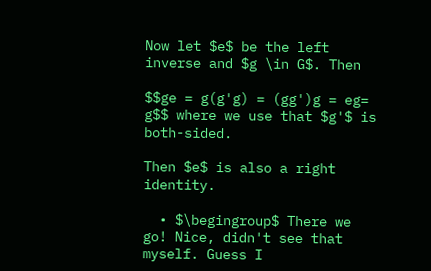Now let $e$ be the left inverse and $g \in G$. Then

$$ge = g(g'g) = (gg')g = eg= g$$ where we use that $g'$ is both-sided.

Then $e$ is also a right identity.

  • $\begingroup$ There we go! Nice, didn't see that myself. Guess I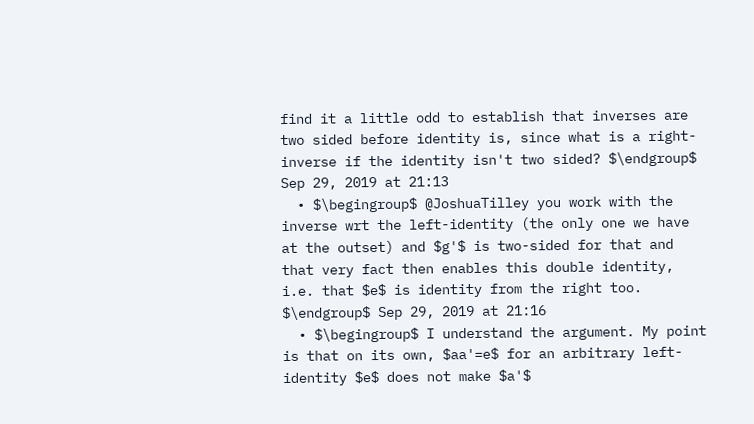find it a little odd to establish that inverses are two sided before identity is, since what is a right-inverse if the identity isn't two sided? $\endgroup$ Sep 29, 2019 at 21:13
  • $\begingroup$ @JoshuaTilley you work with the inverse wrt the left-identity (the only one we have at the outset) and $g'$ is two-sided for that and that very fact then enables this double identity, i.e. that $e$ is identity from the right too. $\endgroup$ Sep 29, 2019 at 21:16
  • $\begingroup$ I understand the argument. My point is that on its own, $aa'=e$ for an arbitrary left-identity $e$ does not make $a'$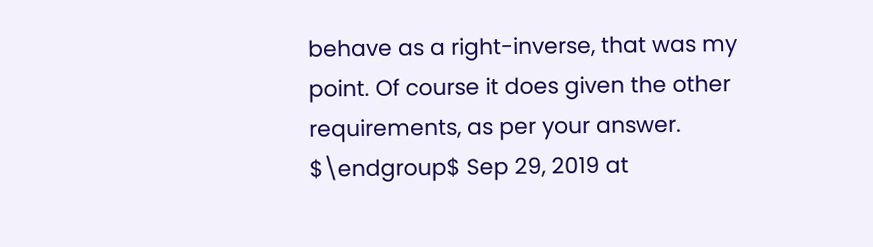behave as a right-inverse, that was my point. Of course it does given the other requirements, as per your answer. $\endgroup$ Sep 29, 2019 at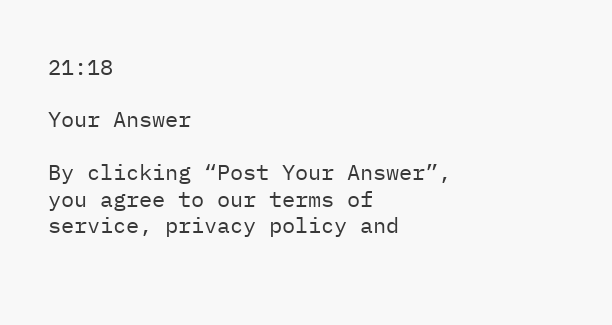21:18

Your Answer

By clicking “Post Your Answer”, you agree to our terms of service, privacy policy and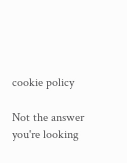cookie policy

Not the answer you're looking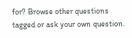for? Browse other questions tagged or ask your own question.